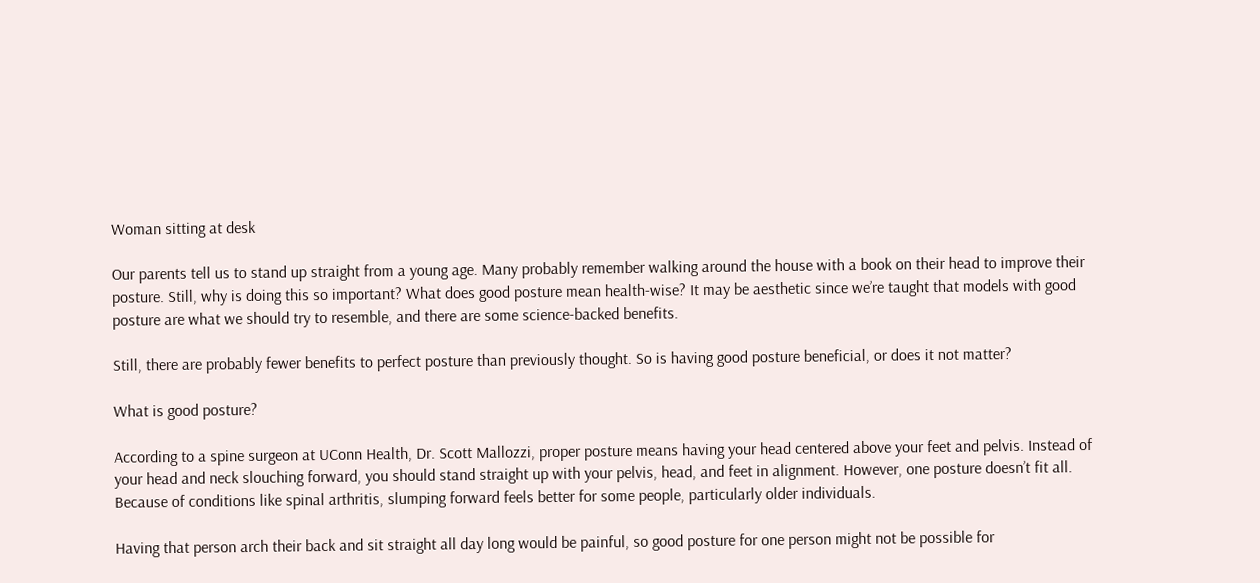Woman sitting at desk

Our parents tell us to stand up straight from a young age. Many probably remember walking around the house with a book on their head to improve their posture. Still, why is doing this so important? What does good posture mean health-wise? It may be aesthetic since we’re taught that models with good posture are what we should try to resemble, and there are some science-backed benefits.

Still, there are probably fewer benefits to perfect posture than previously thought. So is having good posture beneficial, or does it not matter?

What is good posture?

According to a spine surgeon at UConn Health, Dr. Scott Mallozzi, proper posture means having your head centered above your feet and pelvis. Instead of your head and neck slouching forward, you should stand straight up with your pelvis, head, and feet in alignment. However, one posture doesn’t fit all. Because of conditions like spinal arthritis, slumping forward feels better for some people, particularly older individuals.

Having that person arch their back and sit straight all day long would be painful, so good posture for one person might not be possible for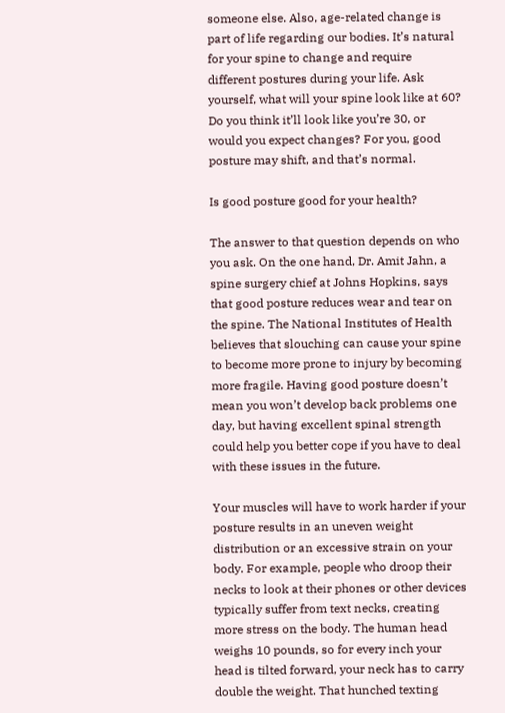someone else. Also, age-related change is part of life regarding our bodies. It’s natural for your spine to change and require different postures during your life. Ask yourself, what will your spine look like at 60? Do you think it’ll look like you’re 30, or would you expect changes? For you, good posture may shift, and that’s normal.

Is good posture good for your health?

The answer to that question depends on who you ask. On the one hand, Dr. Amit Jahn, a spine surgery chief at Johns Hopkins, says that good posture reduces wear and tear on the spine. The National Institutes of Health believes that slouching can cause your spine to become more prone to injury by becoming more fragile. Having good posture doesn’t mean you won’t develop back problems one day, but having excellent spinal strength could help you better cope if you have to deal with these issues in the future.

Your muscles will have to work harder if your posture results in an uneven weight distribution or an excessive strain on your body. For example, people who droop their necks to look at their phones or other devices typically suffer from text necks, creating more stress on the body. The human head weighs 10 pounds, so for every inch your head is tilted forward, your neck has to carry double the weight. That hunched texting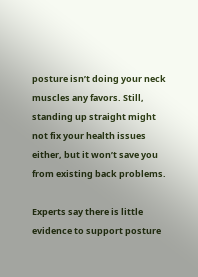posture isn’t doing your neck muscles any favors. Still, standing up straight might not fix your health issues either, but it won’t save you from existing back problems.

Experts say there is little evidence to support posture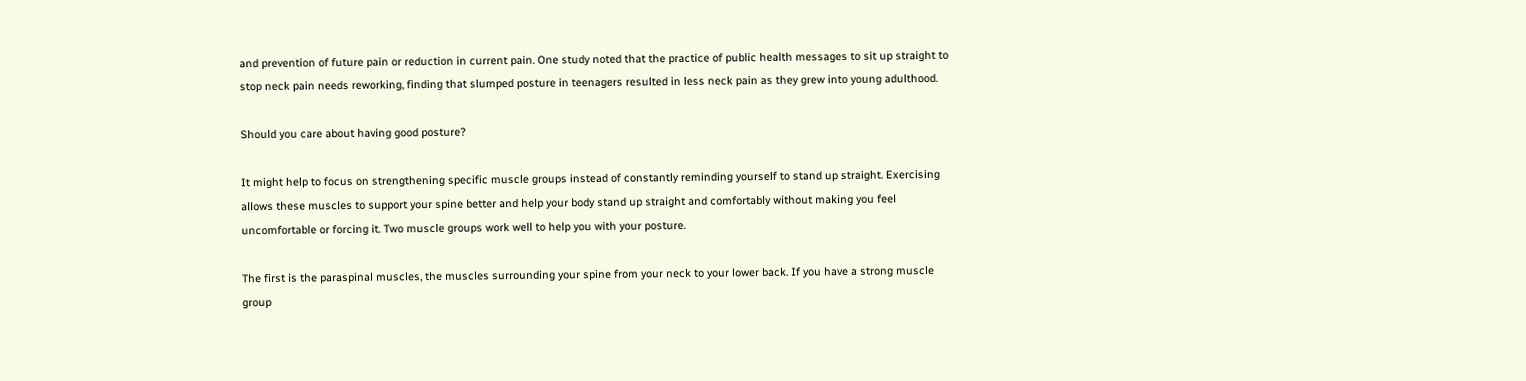and prevention of future pain or reduction in current pain. One study noted that the practice of public health messages to sit up straight to stop neck pain needs reworking, finding that slumped posture in teenagers resulted in less neck pain as they grew into young adulthood.

Should you care about having good posture?

It might help to focus on strengthening specific muscle groups instead of constantly reminding yourself to stand up straight. Exercising allows these muscles to support your spine better and help your body stand up straight and comfortably without making you feel uncomfortable or forcing it. Two muscle groups work well to help you with your posture.

The first is the paraspinal muscles, the muscles surrounding your spine from your neck to your lower back. If you have a strong muscle group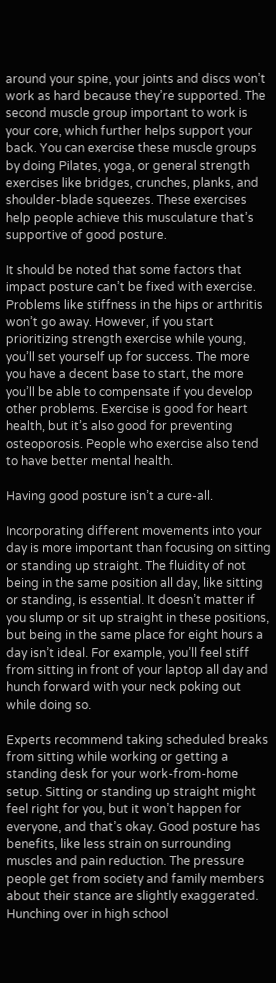around your spine, your joints and discs won’t work as hard because they’re supported. The second muscle group important to work is your core, which further helps support your back. You can exercise these muscle groups by doing Pilates, yoga, or general strength exercises like bridges, crunches, planks, and shoulder-blade squeezes. These exercises help people achieve this musculature that’s supportive of good posture.

It should be noted that some factors that impact posture can’t be fixed with exercise. Problems like stiffness in the hips or arthritis won’t go away. However, if you start prioritizing strength exercise while young, you’ll set yourself up for success. The more you have a decent base to start, the more you’ll be able to compensate if you develop other problems. Exercise is good for heart health, but it’s also good for preventing osteoporosis. People who exercise also tend to have better mental health.

Having good posture isn’t a cure-all.

Incorporating different movements into your day is more important than focusing on sitting or standing up straight. The fluidity of not being in the same position all day, like sitting or standing, is essential. It doesn’t matter if you slump or sit up straight in these positions, but being in the same place for eight hours a day isn’t ideal. For example, you’ll feel stiff from sitting in front of your laptop all day and hunch forward with your neck poking out while doing so.

Experts recommend taking scheduled breaks from sitting while working or getting a standing desk for your work-from-home setup. Sitting or standing up straight might feel right for you, but it won’t happen for everyone, and that’s okay. Good posture has benefits, like less strain on surrounding muscles and pain reduction. The pressure people get from society and family members about their stance are slightly exaggerated. Hunching over in high school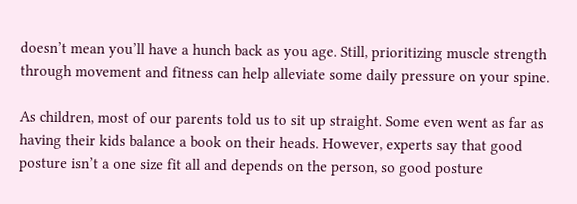doesn’t mean you’ll have a hunch back as you age. Still, prioritizing muscle strength through movement and fitness can help alleviate some daily pressure on your spine.

As children, most of our parents told us to sit up straight. Some even went as far as having their kids balance a book on their heads. However, experts say that good posture isn’t a one size fit all and depends on the person, so good posture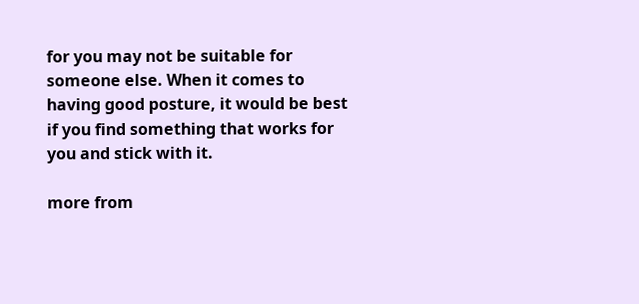for you may not be suitable for someone else. When it comes to having good posture, it would be best if you find something that works for you and stick with it.

more from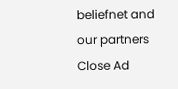beliefnet and our partners
Close Ad